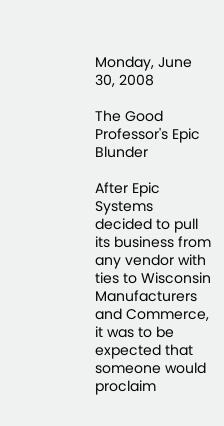Monday, June 30, 2008

The Good Professor's Epic Blunder

After Epic Systems decided to pull its business from any vendor with ties to Wisconsin Manufacturers and Commerce, it was to be expected that someone would proclaim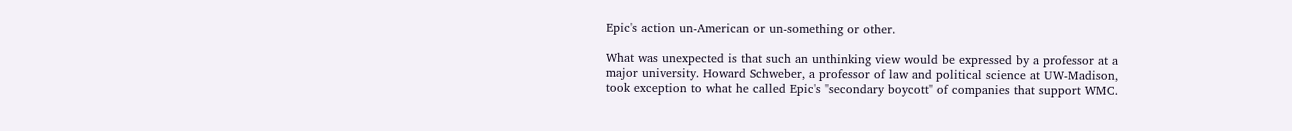Epic's action un-American or un-something or other.

What was unexpected is that such an unthinking view would be expressed by a professor at a major university. Howard Schweber, a professor of law and political science at UW-Madison, took exception to what he called Epic's "secondary boycott" of companies that support WMC.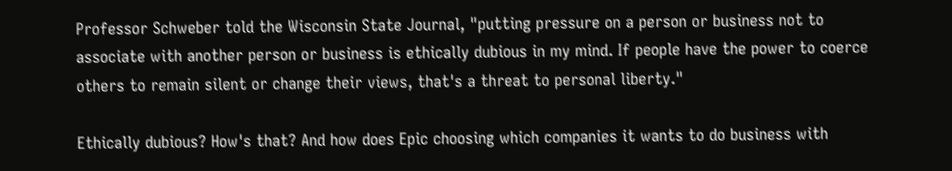Professor Schweber told the Wisconsin State Journal, "putting pressure on a person or business not to associate with another person or business is ethically dubious in my mind. If people have the power to coerce others to remain silent or change their views, that's a threat to personal liberty."

Ethically dubious? How's that? And how does Epic choosing which companies it wants to do business with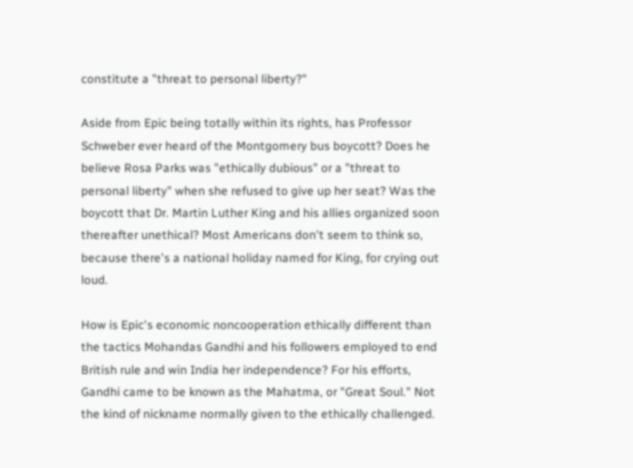constitute a "threat to personal liberty?"

Aside from Epic being totally within its rights, has Professor Schweber ever heard of the Montgomery bus boycott? Does he believe Rosa Parks was "ethically dubious" or a "threat to personal liberty" when she refused to give up her seat? Was the boycott that Dr. Martin Luther King and his allies organized soon thereafter unethical? Most Americans don't seem to think so, because there's a national holiday named for King, for crying out loud.

How is Epic's economic noncooperation ethically different than the tactics Mohandas Gandhi and his followers employed to end British rule and win India her independence? For his efforts, Gandhi came to be known as the Mahatma, or "Great Soul." Not the kind of nickname normally given to the ethically challenged.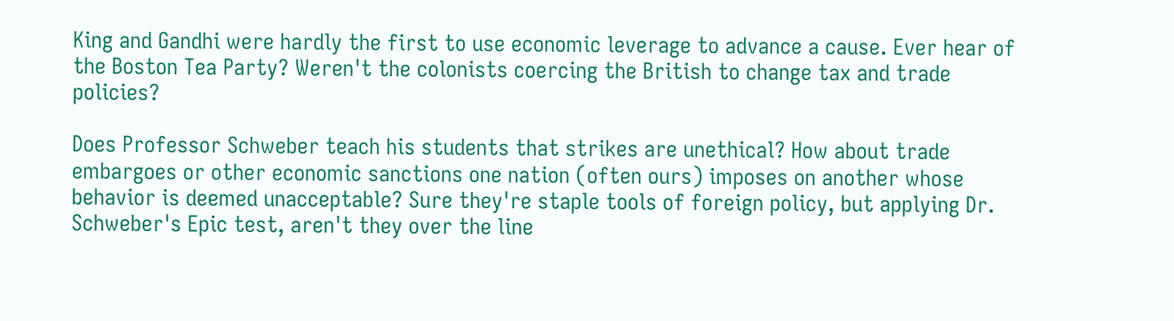King and Gandhi were hardly the first to use economic leverage to advance a cause. Ever hear of the Boston Tea Party? Weren't the colonists coercing the British to change tax and trade policies?

Does Professor Schweber teach his students that strikes are unethical? How about trade embargoes or other economic sanctions one nation (often ours) imposes on another whose behavior is deemed unacceptable? Sure they're staple tools of foreign policy, but applying Dr. Schweber's Epic test, aren't they over the line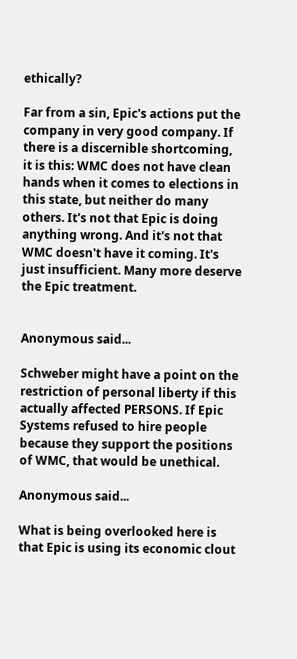ethically?

Far from a sin, Epic's actions put the company in very good company. If there is a discernible shortcoming, it is this: WMC does not have clean hands when it comes to elections in this state, but neither do many others. It's not that Epic is doing anything wrong. And it's not that WMC doesn't have it coming. It's just insufficient. Many more deserve the Epic treatment.


Anonymous said...

Schweber might have a point on the restriction of personal liberty if this actually affected PERSONS. If Epic Systems refused to hire people because they support the positions of WMC, that would be unethical.

Anonymous said...

What is being overlooked here is that Epic is using its economic clout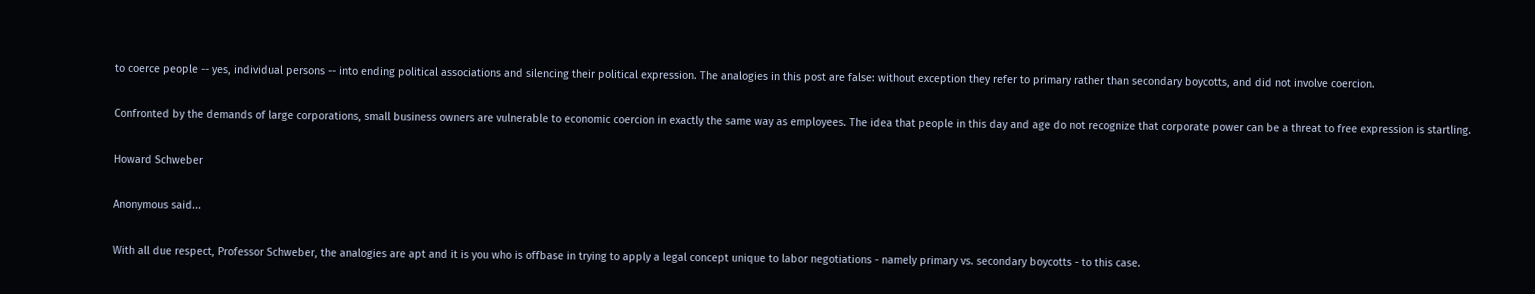to coerce people -- yes, individual persons -- into ending political associations and silencing their political expression. The analogies in this post are false: without exception they refer to primary rather than secondary boycotts, and did not involve coercion.

Confronted by the demands of large corporations, small business owners are vulnerable to economic coercion in exactly the same way as employees. The idea that people in this day and age do not recognize that corporate power can be a threat to free expression is startling.

Howard Schweber

Anonymous said...

With all due respect, Professor Schweber, the analogies are apt and it is you who is offbase in trying to apply a legal concept unique to labor negotiations - namely primary vs. secondary boycotts - to this case.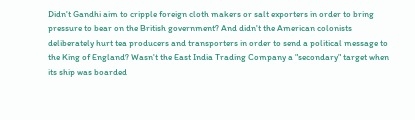Didn't Gandhi aim to cripple foreign cloth makers or salt exporters in order to bring pressure to bear on the British government? And didn't the American colonists deliberately hurt tea producers and transporters in order to send a political message to the King of England? Wasn't the East India Trading Company a "secondary" target when its ship was boarded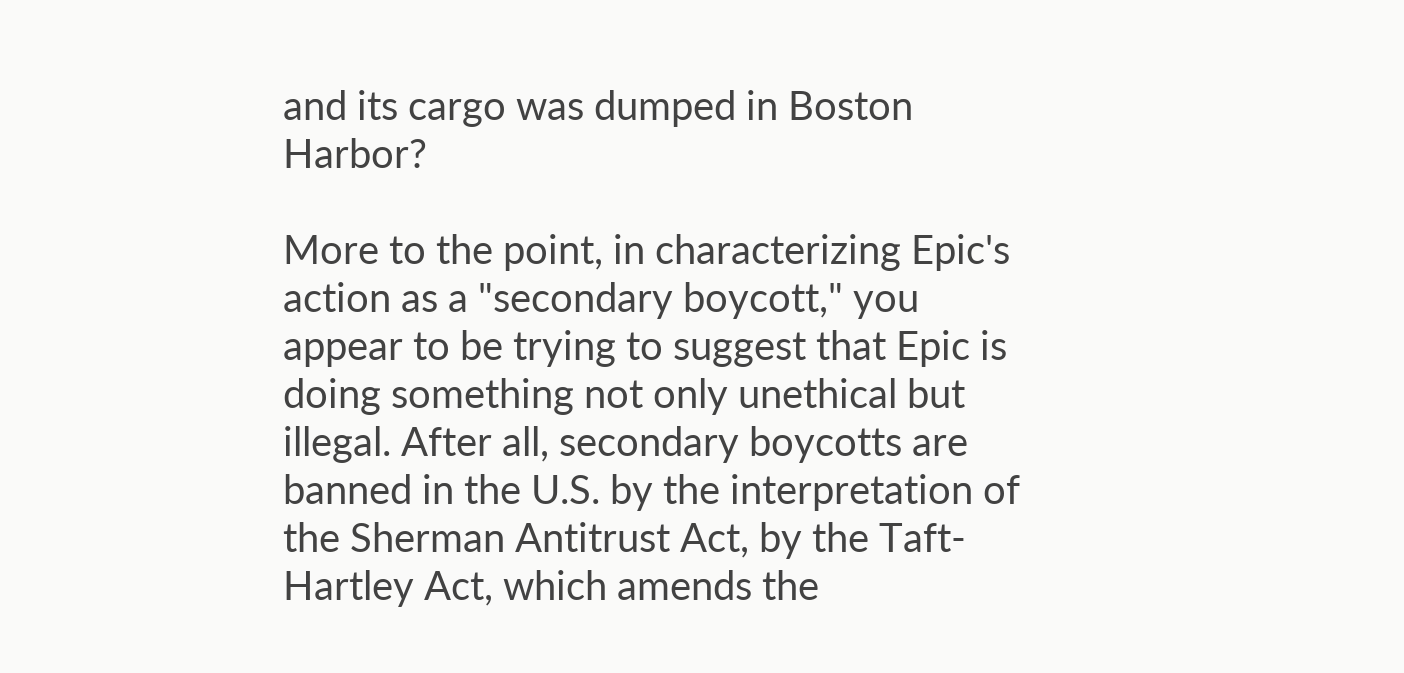and its cargo was dumped in Boston Harbor?

More to the point, in characterizing Epic's action as a "secondary boycott," you appear to be trying to suggest that Epic is doing something not only unethical but illegal. After all, secondary boycotts are banned in the U.S. by the interpretation of the Sherman Antitrust Act, by the Taft-Hartley Act, which amends the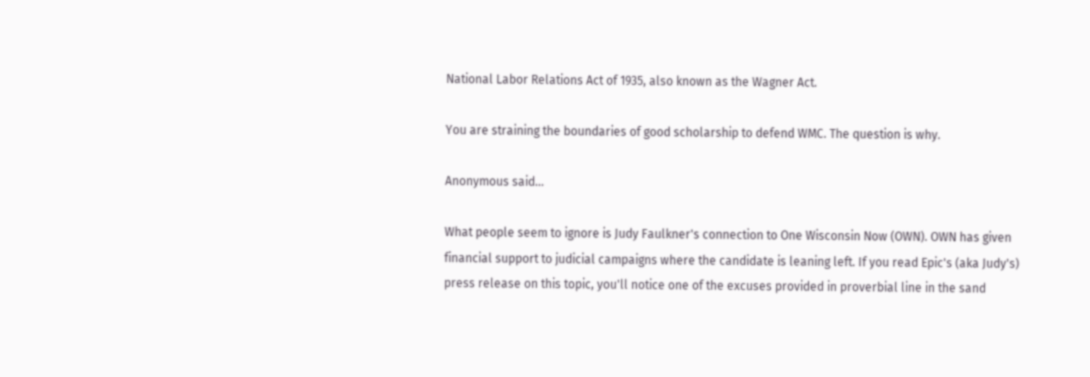National Labor Relations Act of 1935, also known as the Wagner Act.

You are straining the boundaries of good scholarship to defend WMC. The question is why.

Anonymous said...

What people seem to ignore is Judy Faulkner's connection to One Wisconsin Now (OWN). OWN has given financial support to judicial campaigns where the candidate is leaning left. If you read Epic's (aka Judy's) press release on this topic, you'll notice one of the excuses provided in proverbial line in the sand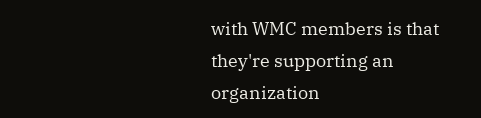with WMC members is that they're supporting an organization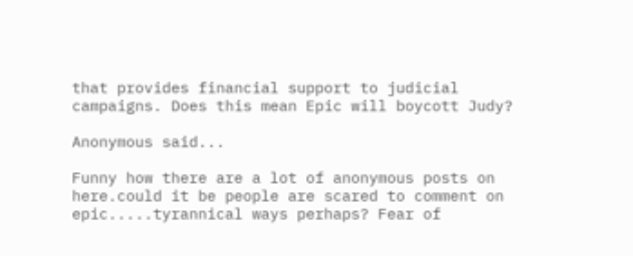that provides financial support to judicial campaigns. Does this mean Epic will boycott Judy?

Anonymous said...

Funny how there are a lot of anonymous posts on here.could it be people are scared to comment on epic.....tyrannical ways perhaps? Fear of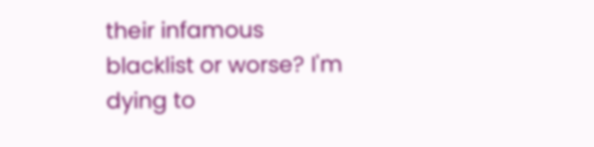their infamous blacklist or worse? I'm dying to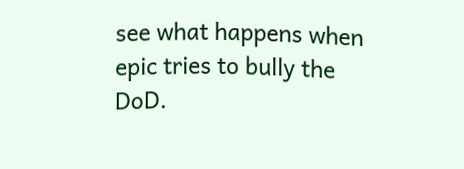see what happens when epic tries to bully the DoD.